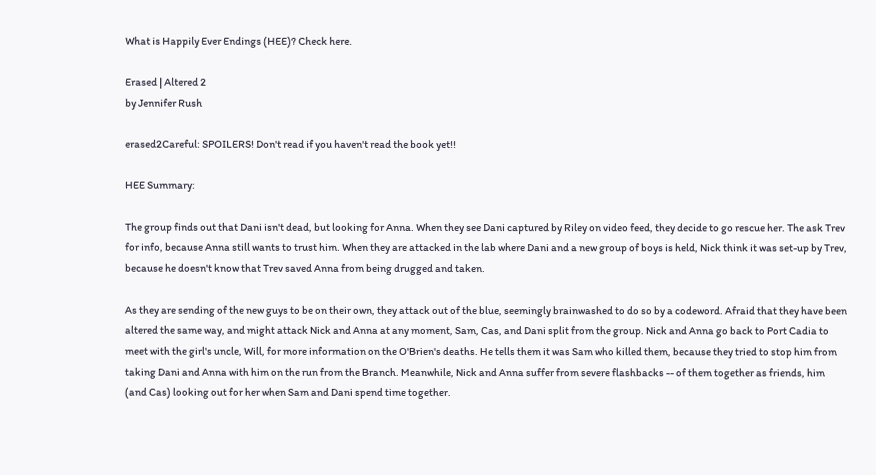What is Happily Ever Endings (HEE)? Check here.

Erased | Altered 2
by Jennifer Rush

erased2Careful: SPOILERS! Don't read if you haven't read the book yet!!

HEE Summary:

The group finds out that Dani isn't dead, but looking for Anna. When they see Dani captured by Riley on video feed, they decide to go rescue her. The ask Trev for info, because Anna still wants to trust him. When they are attacked in the lab where Dani and a new group of boys is held, Nick think it was set-up by Trev, because he doesn't know that Trev saved Anna from being drugged and taken.

As they are sending of the new guys to be on their own, they attack out of the blue, seemingly brainwashed to do so by a codeword. Afraid that they have been altered the same way, and might attack Nick and Anna at any moment, Sam, Cas, and Dani split from the group. Nick and Anna go back to Port Cadia to meet with the girl's uncle, Will, for more information on the O'Brien's deaths. He tells them it was Sam who killed them, because they tried to stop him from taking Dani and Anna with him on the run from the Branch. Meanwhile, Nick and Anna suffer from severe flashbacks -- of them together as friends, him (and Cas) looking out for her when Sam and Dani spend time together.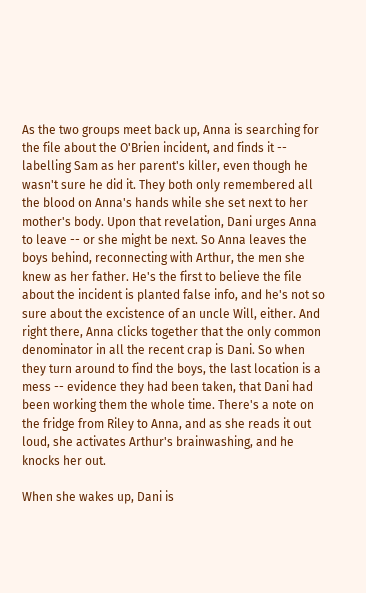As the two groups meet back up, Anna is searching for the file about the O'Brien incident, and finds it -- labelling Sam as her parent's killer, even though he wasn't sure he did it. They both only remembered all the blood on Anna's hands while she set next to her mother's body. Upon that revelation, Dani urges Anna to leave -- or she might be next. So Anna leaves the boys behind, reconnecting with Arthur, the men she knew as her father. He's the first to believe the file about the incident is planted false info, and he's not so sure about the excistence of an uncle Will, either. And right there, Anna clicks together that the only common denominator in all the recent crap is Dani. So when they turn around to find the boys, the last location is a mess -- evidence they had been taken, that Dani had been working them the whole time. There's a note on the fridge from Riley to Anna, and as she reads it out loud, she activates Arthur's brainwashing, and he knocks her out.

When she wakes up, Dani is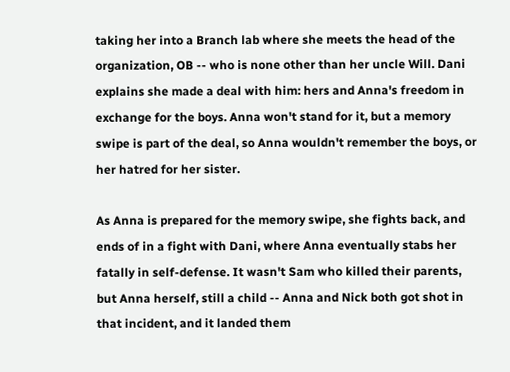taking her into a Branch lab where she meets the head of the organization, OB -- who is none other than her uncle Will. Dani explains she made a deal with him: hers and Anna's freedom in exchange for the boys. Anna won't stand for it, but a memory swipe is part of the deal, so Anna wouldn't remember the boys, or her hatred for her sister.

As Anna is prepared for the memory swipe, she fights back, and ends of in a fight with Dani, where Anna eventually stabs her fatally in self-defense. It wasn't Sam who killed their parents, but Anna herself, still a child -- Anna and Nick both got shot in that incident, and it landed them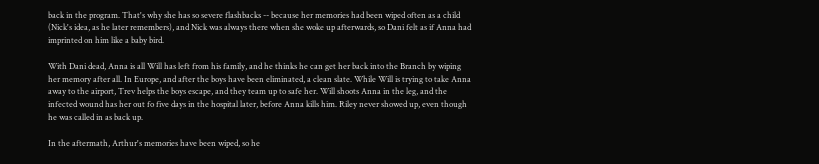back in the program. That's why she has so severe flashbacks -- because her memories had been wiped often as a child (Nick's idea, as he later remembers), and Nick was always there when she woke up afterwards, so Dani felt as if Anna had imprinted on him like a baby bird.

With Dani dead, Anna is all Will has left from his family, and he thinks he can get her back into the Branch by wiping her memory after all. In Europe, and after the boys have been eliminated, a clean slate. While Will is trying to take Anna away to the airport, Trev helps the boys escape, and they team up to safe her. Will shoots Anna in the leg, and the infected wound has her out fo five days in the hospital later, before Anna kills him. Riley never showed up, even though he was called in as back up.

In the aftermath, Arthur's memories have been wiped, so he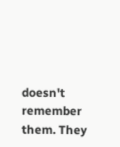doesn't remember them. They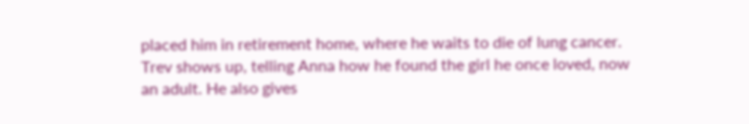placed him in retirement home, where he waits to die of lung cancer. Trev shows up, telling Anna how he found the girl he once loved, now an adult. He also gives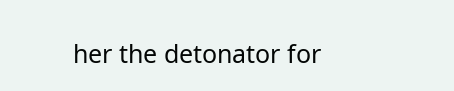her the detonator for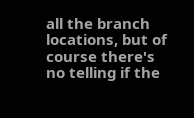all the branch locations, but of course there's no telling if the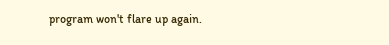program won't flare up again.